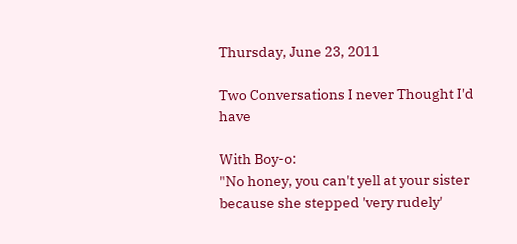Thursday, June 23, 2011

Two Conversations I never Thought I'd have

With Boy-o:
"No honey, you can't yell at your sister because she stepped 'very rudely'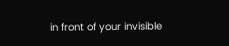in front of your invisible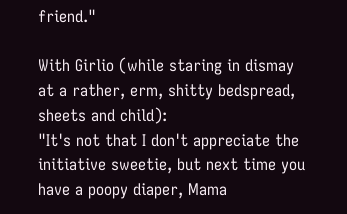friend."

With Girlio (while staring in dismay at a rather, erm, shitty bedspread, sheets and child):
"It's not that I don't appreciate the initiative sweetie, but next time you have a poopy diaper, Mama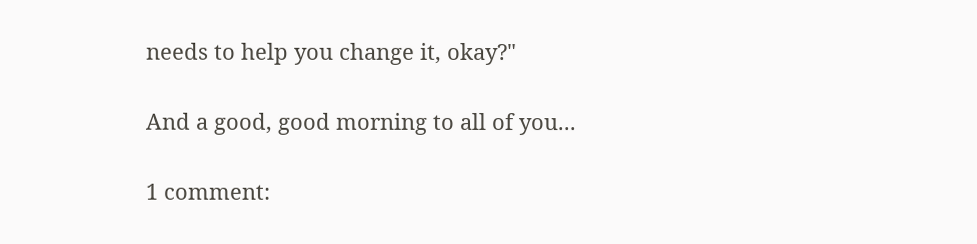needs to help you change it, okay?"

And a good, good morning to all of you...

1 comment: